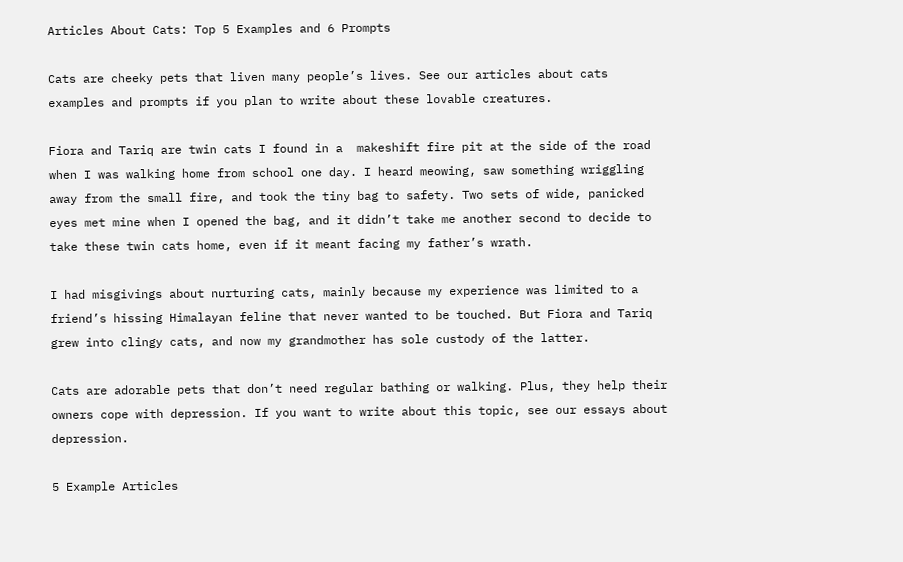Articles About Cats: Top 5 Examples and 6 Prompts

Cats are cheeky pets that liven many people’s lives. See our articles about cats examples and prompts if you plan to write about these lovable creatures.

Fiora and Tariq are twin cats I found in a  makeshift fire pit at the side of the road when I was walking home from school one day. I heard meowing, saw something wriggling away from the small fire, and took the tiny bag to safety. Two sets of wide, panicked eyes met mine when I opened the bag, and it didn’t take me another second to decide to take these twin cats home, even if it meant facing my father’s wrath.

I had misgivings about nurturing cats, mainly because my experience was limited to a friend’s hissing Himalayan feline that never wanted to be touched. But Fiora and Tariq grew into clingy cats, and now my grandmother has sole custody of the latter.

Cats are adorable pets that don’t need regular bathing or walking. Plus, they help their owners cope with depression. If you want to write about this topic, see our essays about depression.

5 Example Articles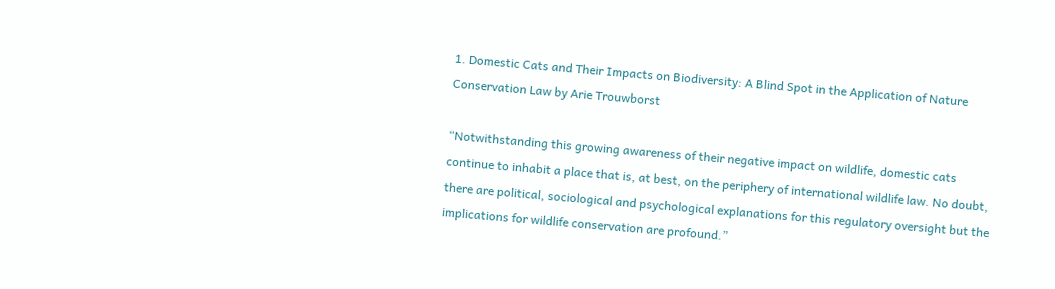1. Domestic Cats and Their Impacts on Biodiversity: A Blind Spot in the Application of Nature Conservation Law by Arie Trouwborst

“Notwithstanding this growing awareness of their negative impact on wildlife, domestic cats continue to inhabit a place that is, at best, on the periphery of international wildlife law. No doubt, there are political, sociological and psychological explanations for this regulatory oversight but the implications for wildlife conservation are profound.”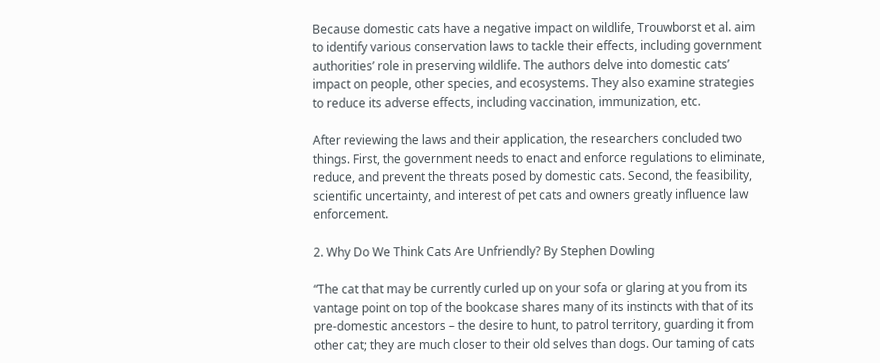Because domestic cats have a negative impact on wildlife, Trouwborst et al. aim to identify various conservation laws to tackle their effects, including government authorities’ role in preserving wildlife. The authors delve into domestic cats’ impact on people, other species, and ecosystems. They also examine strategies to reduce its adverse effects, including vaccination, immunization, etc.

After reviewing the laws and their application, the researchers concluded two things. First, the government needs to enact and enforce regulations to eliminate, reduce, and prevent the threats posed by domestic cats. Second, the feasibility, scientific uncertainty, and interest of pet cats and owners greatly influence law enforcement.

2. Why Do We Think Cats Are Unfriendly? By Stephen Dowling

“The cat that may be currently curled up on your sofa or glaring at you from its vantage point on top of the bookcase shares many of its instincts with that of its pre-domestic ancestors – the desire to hunt, to patrol territory, guarding it from other cat; they are much closer to their old selves than dogs. Our taming of cats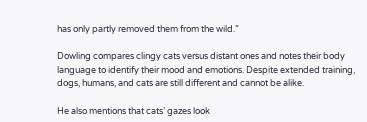has only partly removed them from the wild.”

Dowling compares clingy cats versus distant ones and notes their body language to identify their mood and emotions. Despite extended training, dogs, humans, and cats are still different and cannot be alike.

He also mentions that cats’ gazes look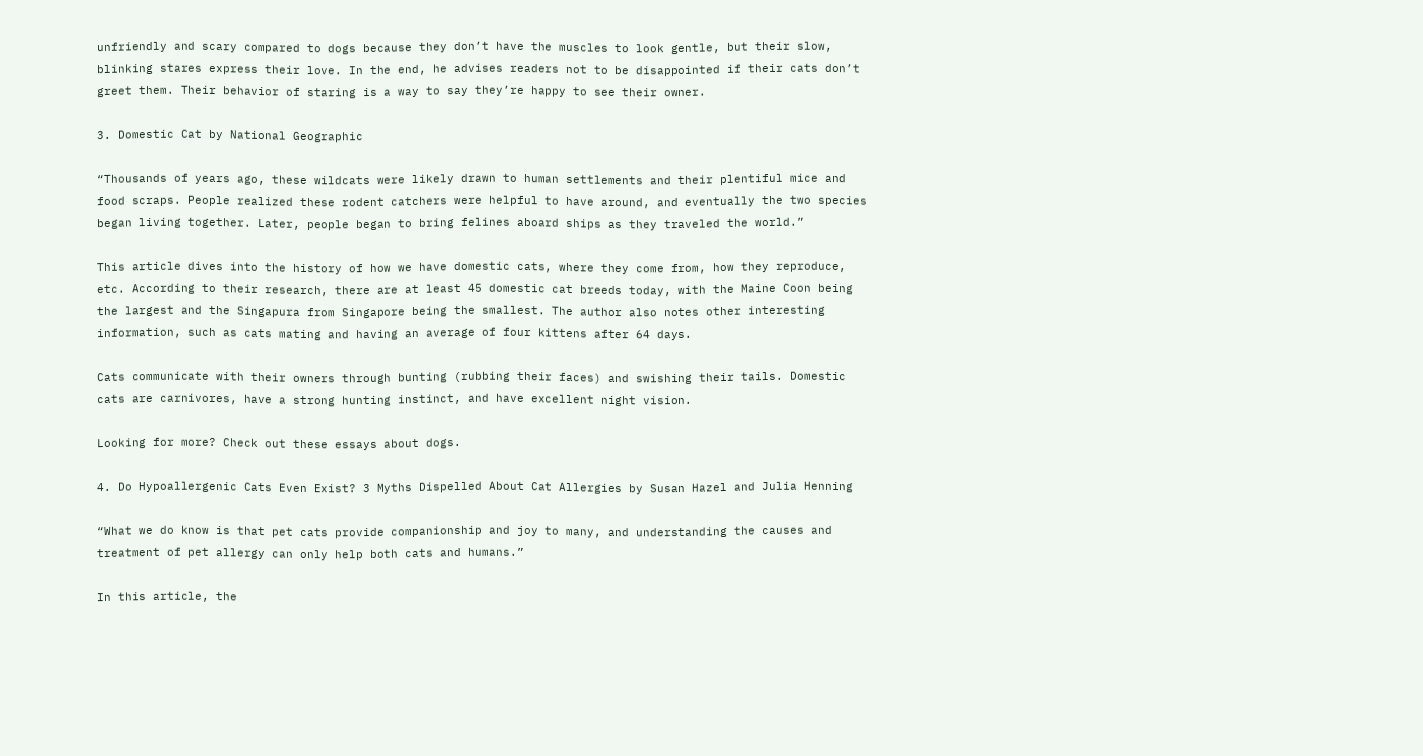unfriendly and scary compared to dogs because they don’t have the muscles to look gentle, but their slow, blinking stares express their love. In the end, he advises readers not to be disappointed if their cats don’t greet them. Their behavior of staring is a way to say they’re happy to see their owner.

3. Domestic Cat by National Geographic

“Thousands of years ago, these wildcats were likely drawn to human settlements and their plentiful mice and food scraps. People realized these rodent catchers were helpful to have around, and eventually the two species began living together. Later, people began to bring felines aboard ships as they traveled the world.”

This article dives into the history of how we have domestic cats, where they come from, how they reproduce, etc. According to their research, there are at least 45 domestic cat breeds today, with the Maine Coon being the largest and the Singapura from Singapore being the smallest. The author also notes other interesting information, such as cats mating and having an average of four kittens after 64 days.

Cats communicate with their owners through bunting (rubbing their faces) and swishing their tails. Domestic cats are carnivores, have a strong hunting instinct, and have excellent night vision.

Looking for more? Check out these essays about dogs.

4. Do Hypoallergenic Cats Even Exist? 3 Myths Dispelled About Cat Allergies by Susan Hazel and Julia Henning

“What we do know is that pet cats provide companionship and joy to many, and understanding the causes and treatment of pet allergy can only help both cats and humans.”

In this article, the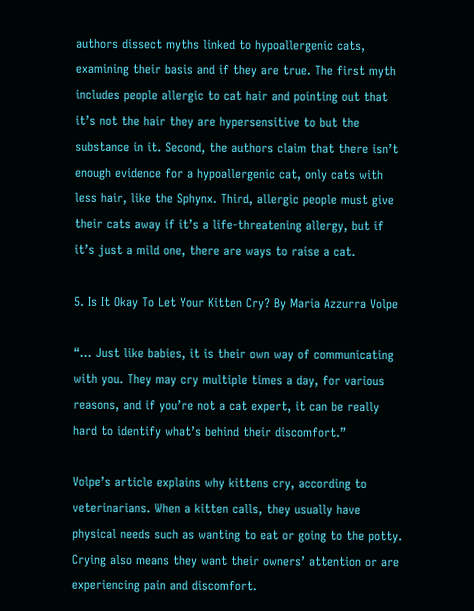authors dissect myths linked to hypoallergenic cats, examining their basis and if they are true. The first myth includes people allergic to cat hair and pointing out that it’s not the hair they are hypersensitive to but the substance in it. Second, the authors claim that there isn’t enough evidence for a hypoallergenic cat, only cats with less hair, like the Sphynx. Third, allergic people must give their cats away if it’s a life-threatening allergy, but if it’s just a mild one, there are ways to raise a cat.

5. Is It Okay To Let Your Kitten Cry? By Maria Azzurra Volpe

“… Just like babies, it is their own way of communicating with you. They may cry multiple times a day, for various reasons, and if you’re not a cat expert, it can be really hard to identify what’s behind their discomfort.”

Volpe’s article explains why kittens cry, according to veterinarians. When a kitten calls, they usually have physical needs such as wanting to eat or going to the potty. Crying also means they want their owners’ attention or are experiencing pain and discomfort.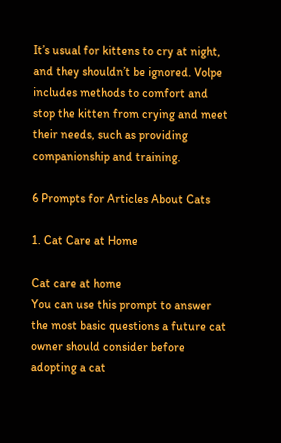It’s usual for kittens to cry at night, and they shouldn’t be ignored. Volpe includes methods to comfort and stop the kitten from crying and meet their needs, such as providing companionship and training.

6 Prompts for Articles About Cats

1. Cat Care at Home

Cat care at home
You can use this prompt to answer the most basic questions a future cat owner should consider before adopting a cat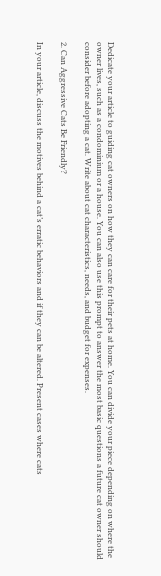Dedicate your article to guiding cat owners on how they can care for their pets at home. You can divide your piece depending on where the owner lives, such as a condominium or a house. You can also use this prompt to answer the most basic questions a future cat owner should consider before adopting a cat. Write about cat characteristics, needs, and budget for expenses.

2. Can Aggressive Cats Be Friendly?

In your article, discuss the motives behind a cat’s erratic behaviors and if they can be altered. Present cases where cats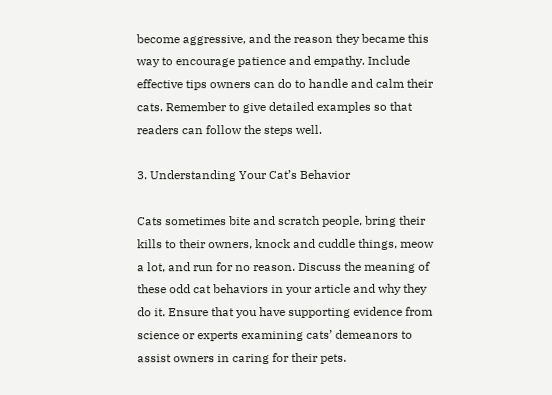become aggressive, and the reason they became this way to encourage patience and empathy. Include effective tips owners can do to handle and calm their cats. Remember to give detailed examples so that readers can follow the steps well.

3. Understanding Your Cat’s Behavior

Cats sometimes bite and scratch people, bring their kills to their owners, knock and cuddle things, meow a lot, and run for no reason. Discuss the meaning of these odd cat behaviors in your article and why they do it. Ensure that you have supporting evidence from science or experts examining cats’ demeanors to assist owners in caring for their pets.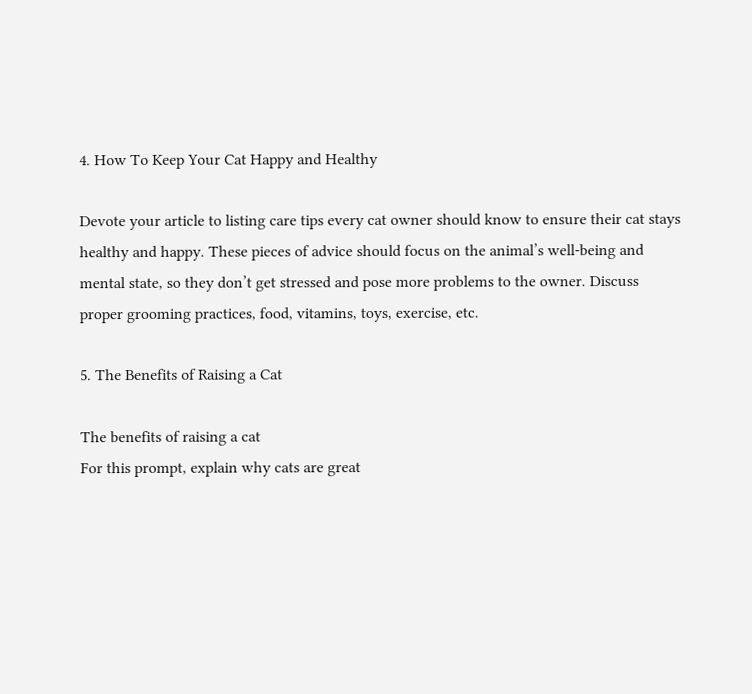4. How To Keep Your Cat Happy and Healthy

Devote your article to listing care tips every cat owner should know to ensure their cat stays healthy and happy. These pieces of advice should focus on the animal’s well-being and mental state, so they don’t get stressed and pose more problems to the owner. Discuss proper grooming practices, food, vitamins, toys, exercise, etc.

5. The Benefits of Raising a Cat

The benefits of raising a cat
For this prompt, explain why cats are great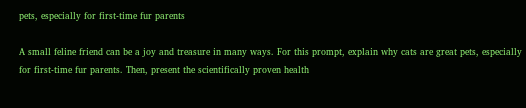pets, especially for first-time fur parents

A small feline friend can be a joy and treasure in many ways. For this prompt, explain why cats are great pets, especially for first-time fur parents. Then, present the scientifically proven health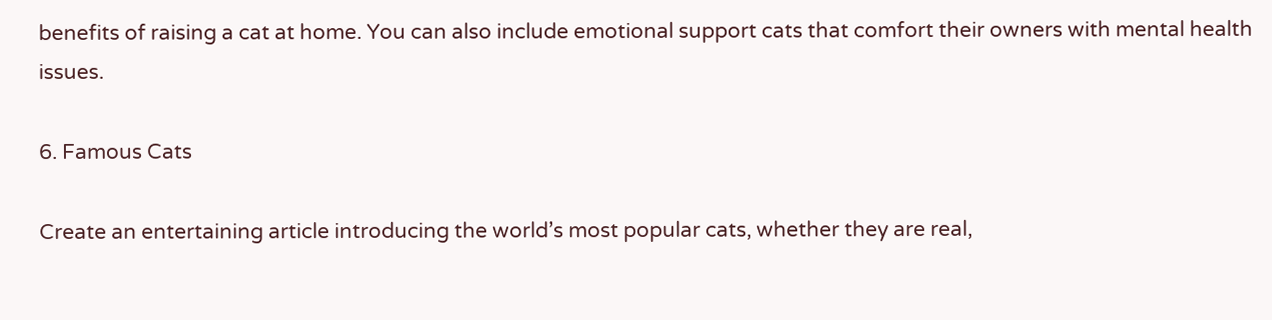benefits of raising a cat at home. You can also include emotional support cats that comfort their owners with mental health issues.

6. Famous Cats

Create an entertaining article introducing the world’s most popular cats, whether they are real,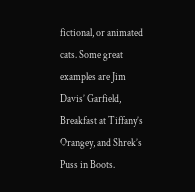fictional, or animated cats. Some great examples are Jim Davis’ Garfield, Breakfast at Tiffany’s Orangey, and Shrek’s Puss in Boots.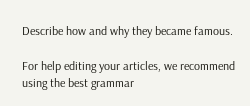Describe how and why they became famous.

For help editing your articles, we recommend using the best grammar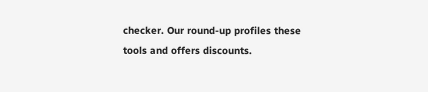checker. Our round-up profiles these tools and offers discounts.